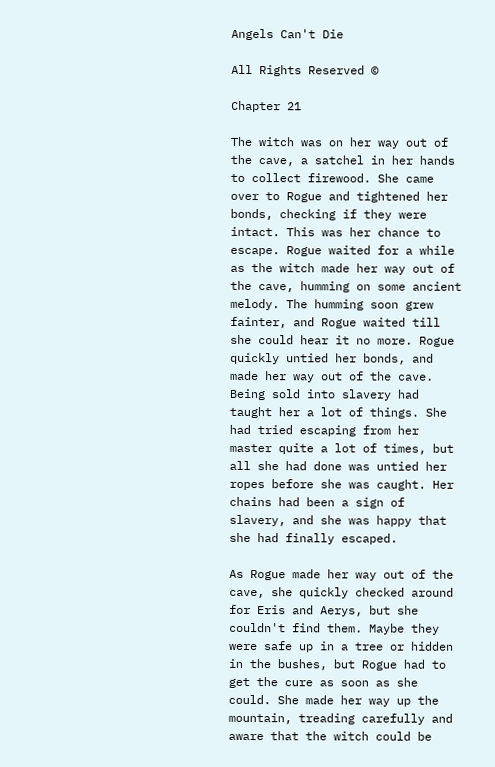Angels Can't Die

All Rights Reserved ©

Chapter 21

The witch was on her way out of the cave, a satchel in her hands to collect firewood. She came over to Rogue and tightened her bonds, checking if they were intact. This was her chance to escape. Rogue waited for a while as the witch made her way out of the cave, humming on some ancient melody. The humming soon grew fainter, and Rogue waited till she could hear it no more. Rogue quickly untied her bonds, and made her way out of the cave. Being sold into slavery had taught her a lot of things. She had tried escaping from her master quite a lot of times, but all she had done was untied her ropes before she was caught. Her chains had been a sign of slavery, and she was happy that she had finally escaped.

As Rogue made her way out of the cave, she quickly checked around for Eris and Aerys, but she couldn't find them. Maybe they were safe up in a tree or hidden in the bushes, but Rogue had to get the cure as soon as she could. She made her way up the mountain, treading carefully and aware that the witch could be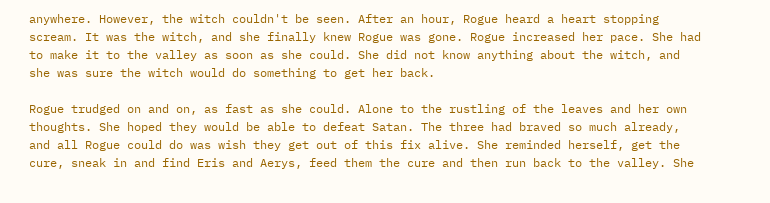anywhere. However, the witch couldn't be seen. After an hour, Rogue heard a heart stopping scream. It was the witch, and she finally knew Rogue was gone. Rogue increased her pace. She had to make it to the valley as soon as she could. She did not know anything about the witch, and she was sure the witch would do something to get her back.

Rogue trudged on and on, as fast as she could. Alone to the rustling of the leaves and her own thoughts. She hoped they would be able to defeat Satan. The three had braved so much already, and all Rogue could do was wish they get out of this fix alive. She reminded herself, get the cure, sneak in and find Eris and Aerys, feed them the cure and then run back to the valley. She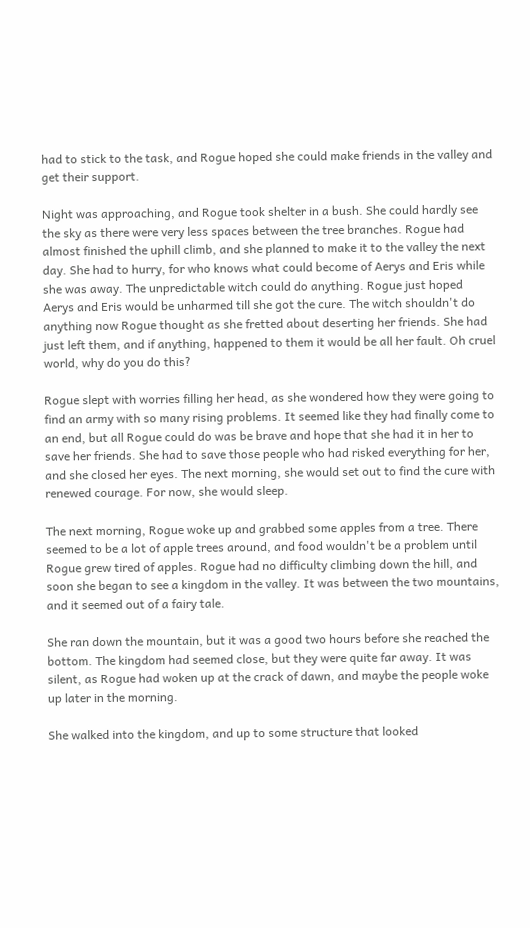had to stick to the task, and Rogue hoped she could make friends in the valley and get their support.

Night was approaching, and Rogue took shelter in a bush. She could hardly see the sky as there were very less spaces between the tree branches. Rogue had almost finished the uphill climb, and she planned to make it to the valley the next day. She had to hurry, for who knows what could become of Aerys and Eris while she was away. The unpredictable witch could do anything. Rogue just hoped Aerys and Eris would be unharmed till she got the cure. The witch shouldn't do anything now Rogue thought as she fretted about deserting her friends. She had just left them, and if anything, happened to them it would be all her fault. Oh cruel world, why do you do this?

Rogue slept with worries filling her head, as she wondered how they were going to find an army with so many rising problems. It seemed like they had finally come to an end, but all Rogue could do was be brave and hope that she had it in her to save her friends. She had to save those people who had risked everything for her, and she closed her eyes. The next morning, she would set out to find the cure with renewed courage. For now, she would sleep.

The next morning, Rogue woke up and grabbed some apples from a tree. There seemed to be a lot of apple trees around, and food wouldn't be a problem until Rogue grew tired of apples. Rogue had no difficulty climbing down the hill, and soon she began to see a kingdom in the valley. It was between the two mountains, and it seemed out of a fairy tale.

She ran down the mountain, but it was a good two hours before she reached the bottom. The kingdom had seemed close, but they were quite far away. It was silent, as Rogue had woken up at the crack of dawn, and maybe the people woke up later in the morning.

She walked into the kingdom, and up to some structure that looked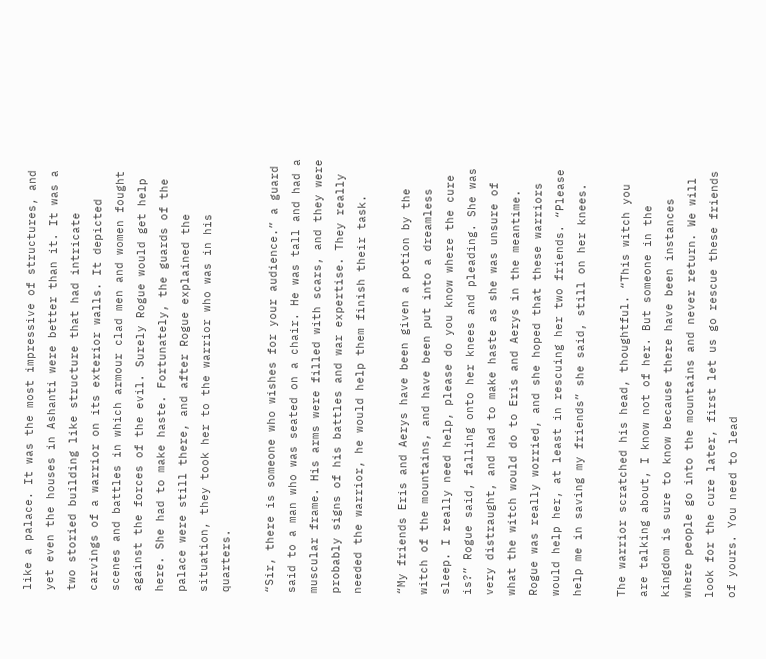like a palace. It was the most impressive of structures, and yet even the houses in Ashanti were better than it. It was a two storied building like structure that had intricate carvings of a warrior on its exterior walls. It depicted scenes and battles in which armour clad men and women fought against the forces of the evil. Surely Rogue would get help here. She had to make haste. Fortunately, the guards of the palace were still there, and after Rogue explained the situation, they took her to the warrior who was in his quarters.

“Sir, there is someone who wishes for your audience.” a guard said to a man who was seated on a chair. He was tall and had a muscular frame. His arms were filled with scars, and they were probably signs of his battles and war expertise. They really needed the warrior, he would help them finish their task.

“My friends Eris and Aerys have been given a potion by the witch of the mountains, and have been put into a dreamless sleep. I really need help, please do you know where the cure is?” Rogue said, falling onto her knees and pleading. She was very distraught, and had to make haste as she was unsure of what the witch would do to Eris and Aerys in the meantime. Rogue was really worried, and she hoped that these warriors would help her, at least in rescuing her two friends. “Please help me in saving my friends” she said, still on her knees.

The warrior scratched his head, thoughtful. “This witch you are talking about, I know not of her. But someone in the kingdom is sure to know because there have been instances where people go into the mountains and never return. We will look for the cure later, first let us go rescue these friends of yours. You need to lead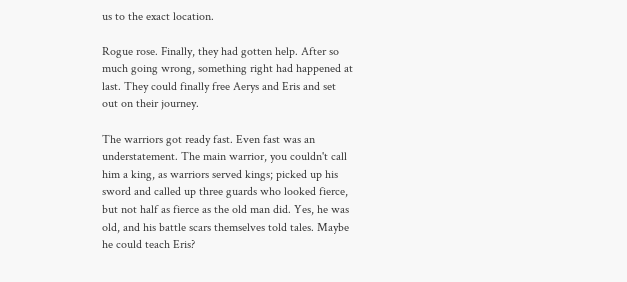us to the exact location.

Rogue rose. Finally, they had gotten help. After so much going wrong, something right had happened at last. They could finally free Aerys and Eris and set out on their journey.

The warriors got ready fast. Even fast was an understatement. The main warrior, you couldn't call him a king, as warriors served kings; picked up his sword and called up three guards who looked fierce, but not half as fierce as the old man did. Yes, he was old, and his battle scars themselves told tales. Maybe he could teach Eris?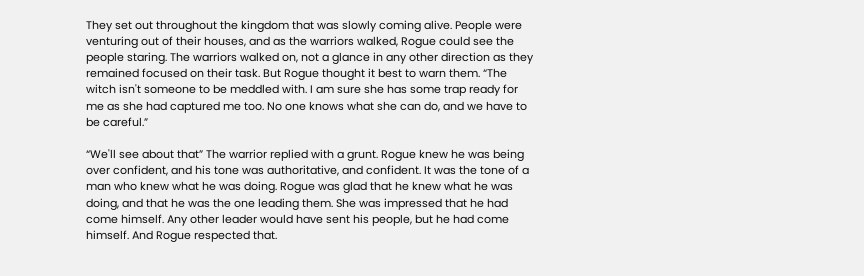They set out throughout the kingdom that was slowly coming alive. People were venturing out of their houses, and as the warriors walked, Rogue could see the people staring. The warriors walked on, not a glance in any other direction as they remained focused on their task. But Rogue thought it best to warn them. “The witch isn't someone to be meddled with. I am sure she has some trap ready for me as she had captured me too. No one knows what she can do, and we have to be careful.”

“We'll see about that” The warrior replied with a grunt. Rogue knew he was being over confident, and his tone was authoritative, and confident. It was the tone of a man who knew what he was doing. Rogue was glad that he knew what he was doing, and that he was the one leading them. She was impressed that he had come himself. Any other leader would have sent his people, but he had come himself. And Rogue respected that.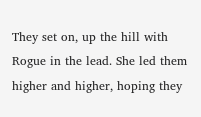They set on, up the hill with Rogue in the lead. She led them higher and higher, hoping they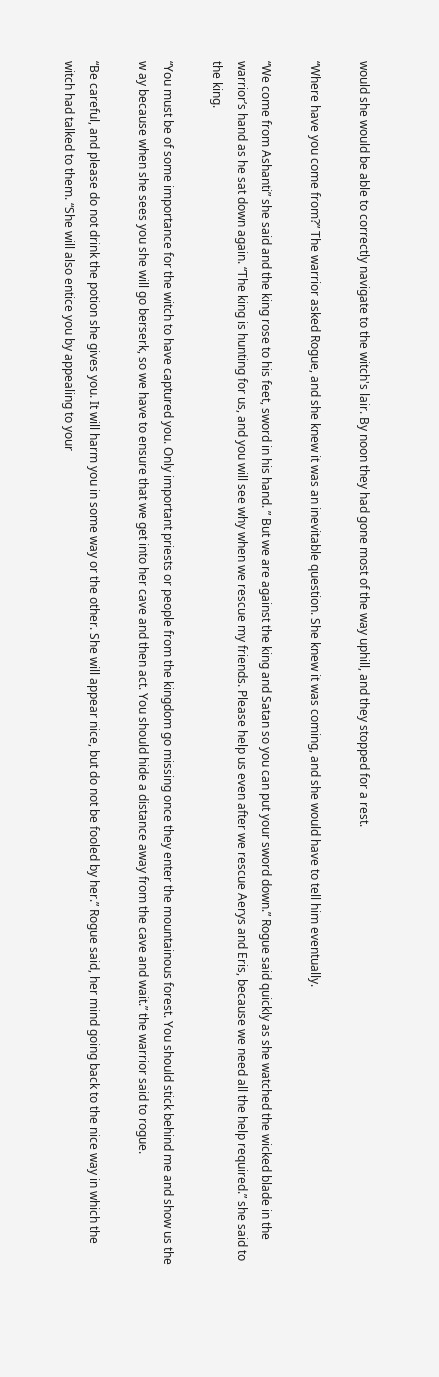would she would be able to correctly navigate to the witch's lair. By noon they had gone most of the way uphill, and they stopped for a rest.

“Where have you come from?” The warrior asked Rogue, and she knew it was an inevitable question. She knew it was coming, and she would have to tell him eventually.

“We come from Ashanti” she said and the king rose to his feet, sword in his hand. ” But we are against the king and Satan so you can put your sword down.” Rogue said quickly as she watched the wicked blade in the warrior’s hand as he sat down again. “The king is hunting for us, and you will see why when we rescue my friends. Please help us even after we rescue Aerys and Eris, because we need all the help required.” she said to the king.

“You must be of some importance for the witch to have captured you. Only important priests or people from the kingdom go missing once they enter the mountainous forest. You should stick behind me and show us the w ay because when she sees you she will go berserk, so we have to ensure that we get into her cave and then act. You should hide a distance away from the cave and wait.” the warrior said to rogue.

“Be careful, and please do not drink the potion she gives you. It will harm you in some way or the other. She will appear nice, but do not be fooled by her.” Rogue said, her mind going back to the nice way in which the witch had talked to them. “She will also entice you by appealing to your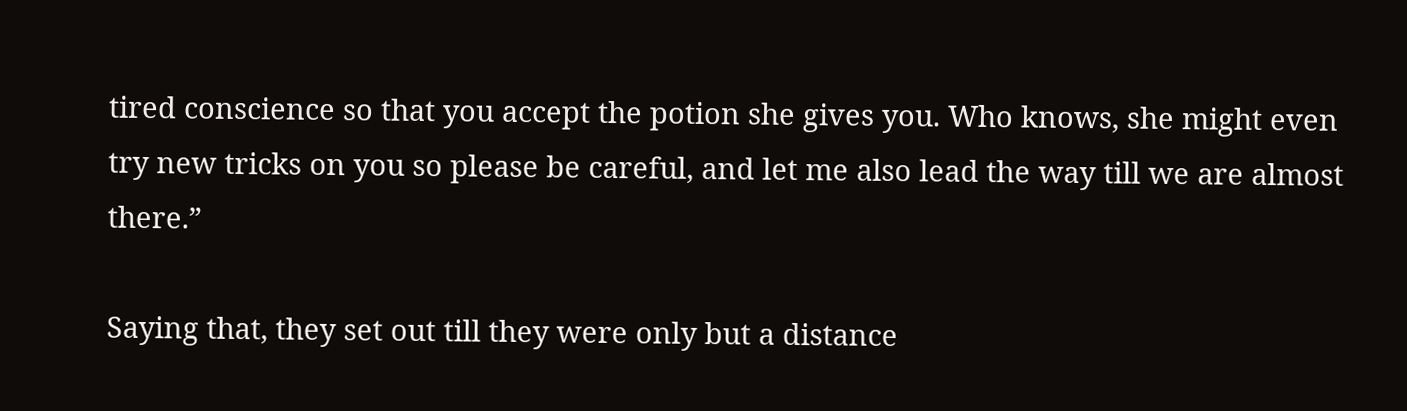tired conscience so that you accept the potion she gives you. Who knows, she might even try new tricks on you so please be careful, and let me also lead the way till we are almost there.”

Saying that, they set out till they were only but a distance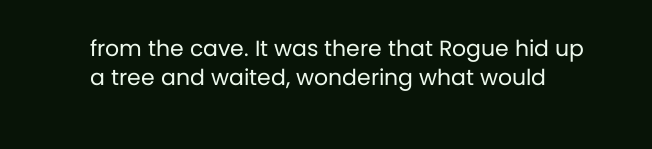from the cave. It was there that Rogue hid up a tree and waited, wondering what would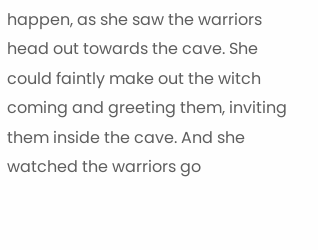happen, as she saw the warriors head out towards the cave. She could faintly make out the witch coming and greeting them, inviting them inside the cave. And she watched the warriors go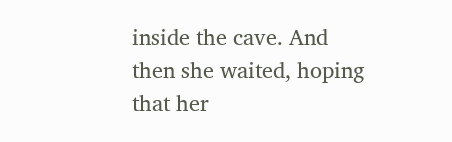inside the cave. And then she waited, hoping that her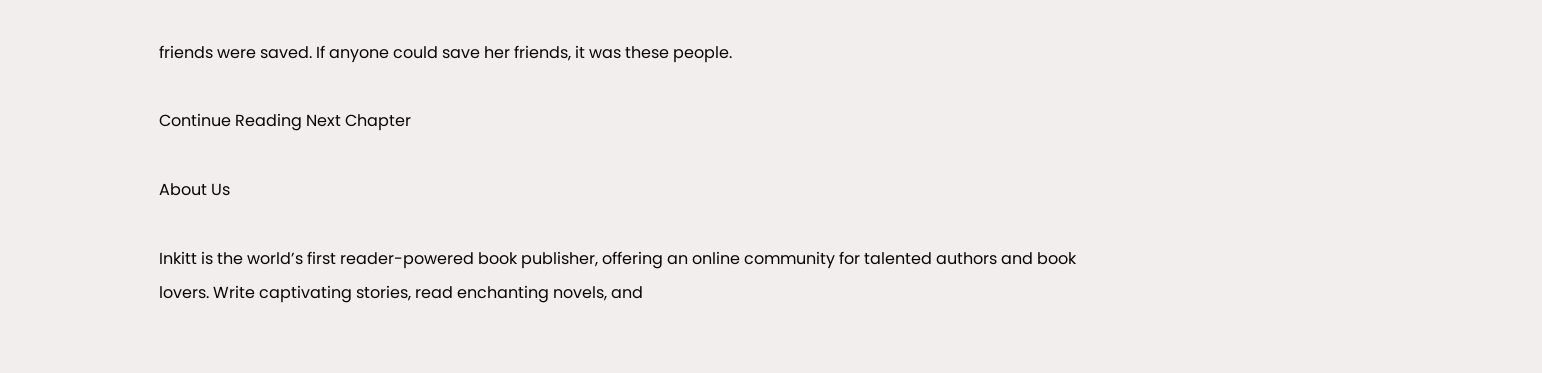friends were saved. If anyone could save her friends, it was these people.

Continue Reading Next Chapter

About Us

Inkitt is the world’s first reader-powered book publisher, offering an online community for talented authors and book lovers. Write captivating stories, read enchanting novels, and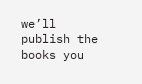we’ll publish the books you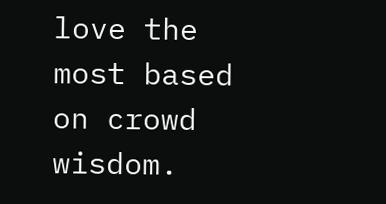love the most based on crowd wisdom.